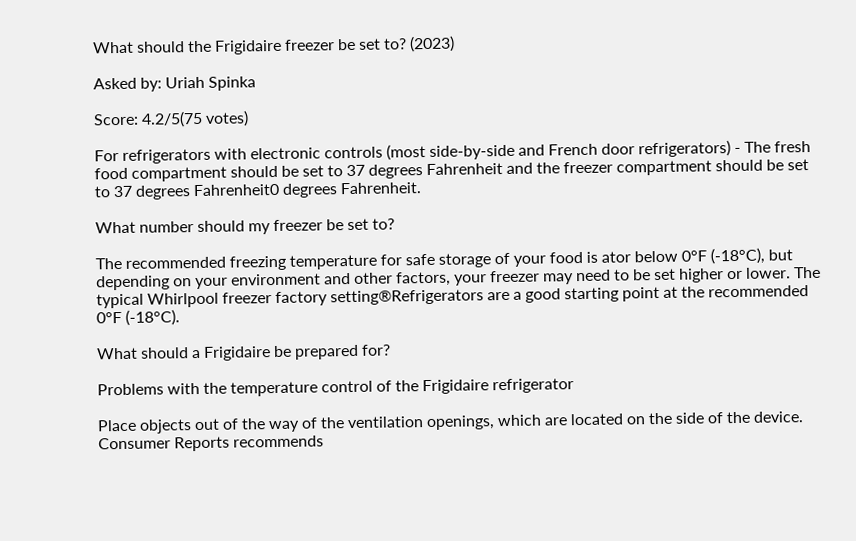What should the Frigidaire freezer be set to? (2023)

Asked by: Uriah Spinka

Score: 4.2/5(75 votes)

For refrigerators with electronic controls (most side-by-side and French door refrigerators) - The fresh food compartment should be set to 37 degrees Fahrenheit and the freezer compartment should be set to 37 degrees Fahrenheit0 degrees Fahrenheit.

What number should my freezer be set to?

The recommended freezing temperature for safe storage of your food is ator below 0°F (-18°C), but depending on your environment and other factors, your freezer may need to be set higher or lower. The typical Whirlpool freezer factory setting®Refrigerators are a good starting point at the recommended 0°F (-18°C).

What should a Frigidaire be prepared for?

Problems with the temperature control of the Frigidaire refrigerator

Place objects out of the way of the ventilation openings, which are located on the side of the device. Consumer Reports recommends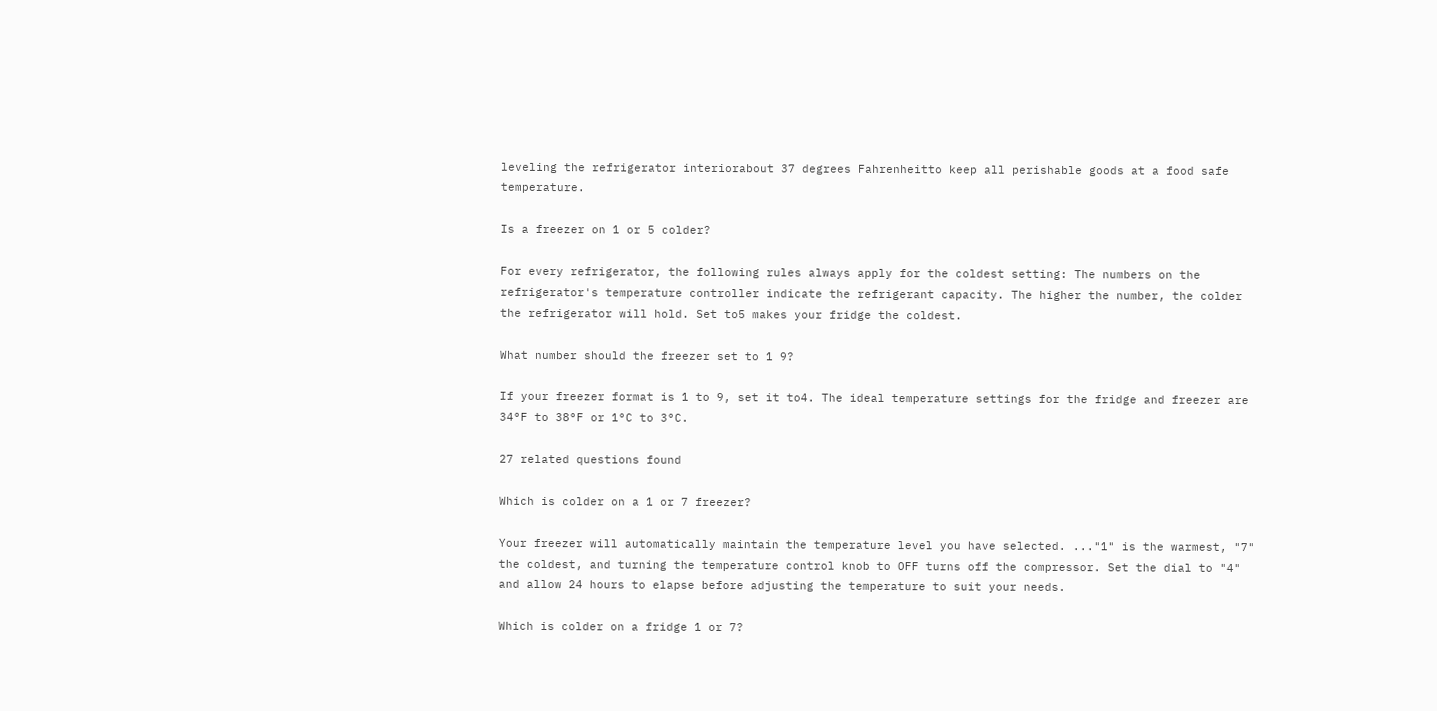leveling the refrigerator interiorabout 37 degrees Fahrenheitto keep all perishable goods at a food safe temperature.

Is a freezer on 1 or 5 colder?

For every refrigerator, the following rules always apply for the coldest setting: The numbers on the refrigerator's temperature controller indicate the refrigerant capacity. The higher the number, the colder the refrigerator will hold. Set to5 makes your fridge the coldest.

What number should the freezer set to 1 9?

If your freezer format is 1 to 9, set it to4. The ideal temperature settings for the fridge and freezer are 34°F to 38°F or 1°C to 3°C.

27 related questions found

Which is colder on a 1 or 7 freezer?

Your freezer will automatically maintain the temperature level you have selected. ..."1" is the warmest, "7" the coldest, and turning the temperature control knob to OFF turns off the compressor. Set the dial to "4" and allow 24 hours to elapse before adjusting the temperature to suit your needs.

Which is colder on a fridge 1 or 7?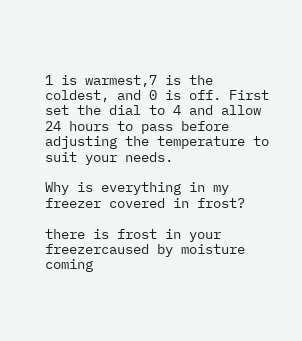1 is warmest,7 is the coldest, and 0 is off. First set the dial to 4 and allow 24 hours to pass before adjusting the temperature to suit your needs.

Why is everything in my freezer covered in frost?

there is frost in your freezercaused by moisture coming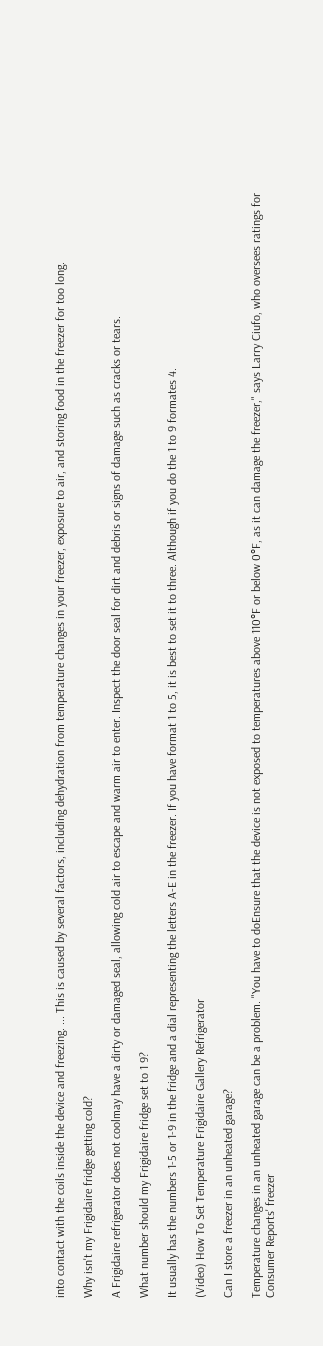into contact with the coils inside the device and freezing. ... This is caused by several factors, including dehydration from temperature changes in your freezer, exposure to air, and storing food in the freezer for too long.

Why isn't my Frigidaire fridge getting cold?

A Frigidaire refrigerator does not coolmay have a dirty or damaged seal, allowing cold air to escape and warm air to enter. Inspect the door seal for dirt and debris or signs of damage such as cracks or tears.

What number should my Frigidaire fridge set to 1 9?

It usually has the numbers 1-5 or 1-9 in the fridge and a dial representing the letters A-E in the freezer. If you have format 1 to 5, it is best to set it to three. Although if you do the 1 to 9 formates 4.

(Video) How To Set Temperature Frigidaire Gallery Refrigerator

Can I store a freezer in an unheated garage?

Temperature changes in an unheated garage can be a problem. "You have to doEnsure that the device is not exposed to temperatures above 110°F or below 0°F, as it can damage the freezer," says Larry Ciufo, who oversees ratings for Consumer Reports' freezer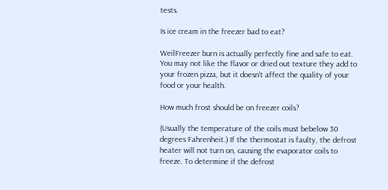tests.

Is ice cream in the freezer bad to eat?

WeilFreezer burn is actually perfectly fine and safe to eat. You may not like the flavor or dried out texture they add to your frozen pizza, but it doesn't affect the quality of your food or your health.

How much frost should be on freezer coils?

(Usually the temperature of the coils must bebelow 30 degrees Fahrenheit.) If the thermostat is faulty, the defrost heater will not turn on, causing the evaporator coils to freeze. To determine if the defrost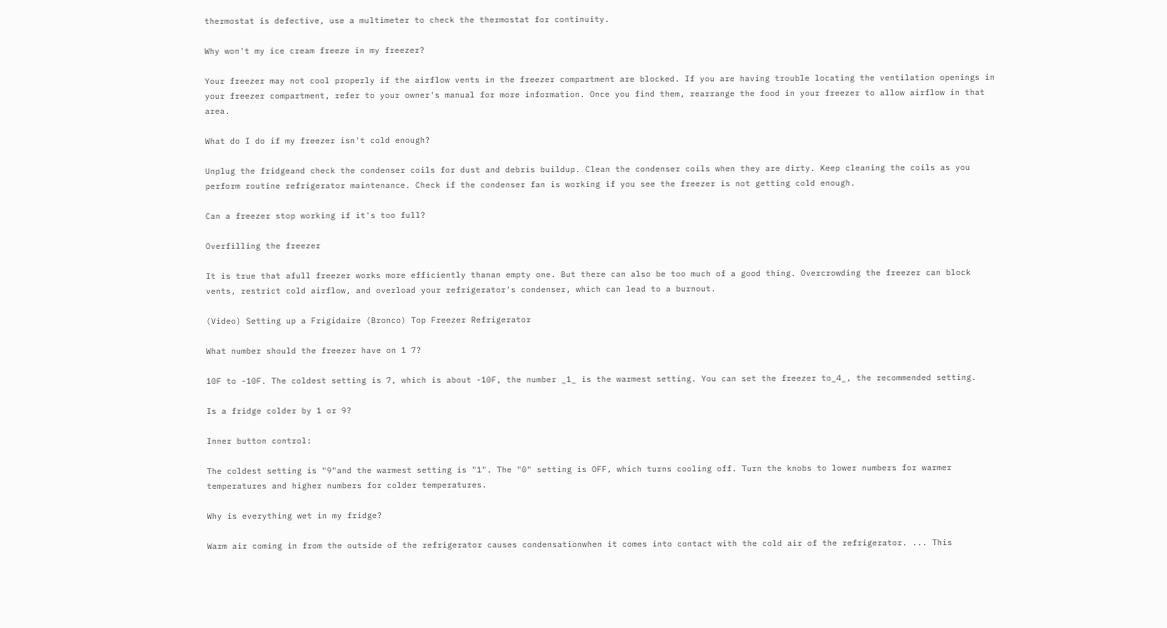thermostat is defective, use a multimeter to check the thermostat for continuity.

Why won't my ice cream freeze in my freezer?

Your freezer may not cool properly if the airflow vents in the freezer compartment are blocked. If you are having trouble locating the ventilation openings in your freezer compartment, refer to your owner's manual for more information. Once you find them, rearrange the food in your freezer to allow airflow in that area.

What do I do if my freezer isn't cold enough?

Unplug the fridgeand check the condenser coils for dust and debris buildup. Clean the condenser coils when they are dirty. Keep cleaning the coils as you perform routine refrigerator maintenance. Check if the condenser fan is working if you see the freezer is not getting cold enough.

Can a freezer stop working if it's too full?

Overfilling the freezer

It is true that afull freezer works more efficiently thanan empty one. But there can also be too much of a good thing. Overcrowding the freezer can block vents, restrict cold airflow, and overload your refrigerator's condenser, which can lead to a burnout.

(Video) Setting up a Frigidaire (Bronco) Top Freezer Refrigerator

What number should the freezer have on 1 7?

10F to -10F. The coldest setting is 7, which is about -10F, the number _1_ is the warmest setting. You can set the freezer to_4_, the recommended setting.

Is a fridge colder by 1 or 9?

Inner button control:

The coldest setting is "9"and the warmest setting is "1". The "0" setting is OFF, which turns cooling off. Turn the knobs to lower numbers for warmer temperatures and higher numbers for colder temperatures.

Why is everything wet in my fridge?

Warm air coming in from the outside of the refrigerator causes condensationwhen it comes into contact with the cold air of the refrigerator. ... This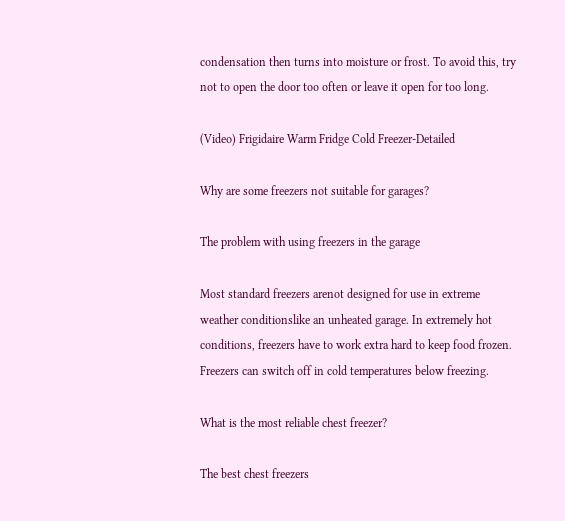condensation then turns into moisture or frost. To avoid this, try not to open the door too often or leave it open for too long.

(Video) Frigidaire Warm Fridge Cold Freezer-Detailed

Why are some freezers not suitable for garages?

The problem with using freezers in the garage

Most standard freezers arenot designed for use in extreme weather conditionslike an unheated garage. In extremely hot conditions, freezers have to work extra hard to keep food frozen. Freezers can switch off in cold temperatures below freezing.

What is the most reliable chest freezer?

The best chest freezers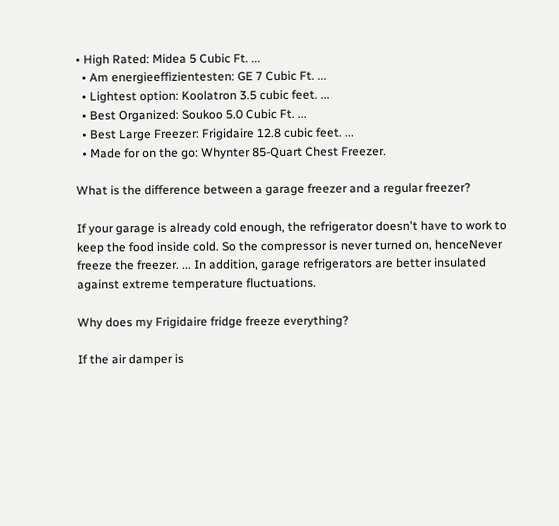• High Rated: Midea 5 Cubic Ft. ...
  • Am energieeffizientesten: GE 7 Cubic Ft. ...
  • Lightest option: Koolatron 3.5 cubic feet. ...
  • Best Organized: Soukoo 5.0 Cubic Ft. ...
  • Best Large Freezer: Frigidaire 12.8 cubic feet. ...
  • Made for on the go: Whynter 85-Quart Chest Freezer.

What is the difference between a garage freezer and a regular freezer?

If your garage is already cold enough, the refrigerator doesn't have to work to keep the food inside cold. So the compressor is never turned on, henceNever freeze the freezer. ... In addition, garage refrigerators are better insulated against extreme temperature fluctuations.

Why does my Frigidaire fridge freeze everything?

If the air damper is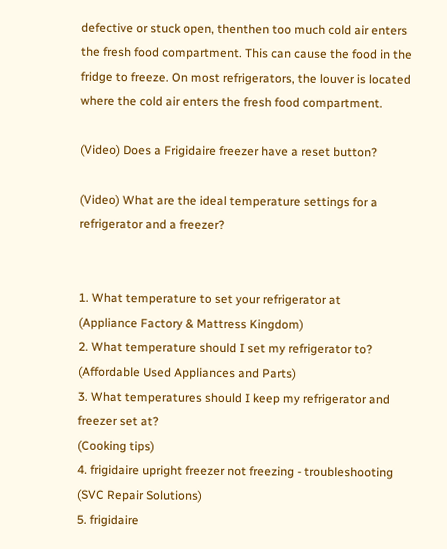defective or stuck open, thenthen too much cold air enters the fresh food compartment. This can cause the food in the fridge to freeze. On most refrigerators, the louver is located where the cold air enters the fresh food compartment.

(Video) Does a Frigidaire freezer have a reset button?

(Video) What are the ideal temperature settings for a refrigerator and a freezer?


1. What temperature to set your refrigerator at
(Appliance Factory & Mattress Kingdom)
2. What temperature should I set my refrigerator to?
(Affordable Used Appliances and Parts)
3. What temperatures should I keep my refrigerator and freezer set at?
(Cooking tips)
4. frigidaire upright freezer not freezing - troubleshooting
(SVC Repair Solutions)
5. frigidaire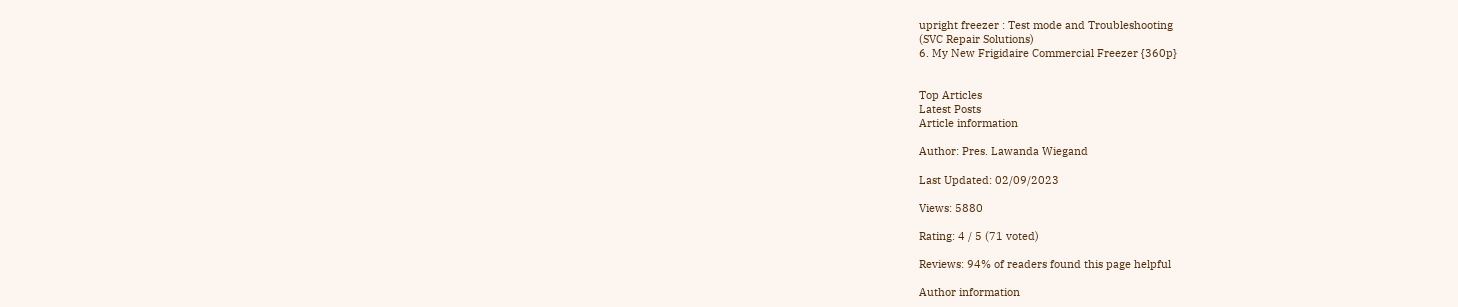upright freezer : Test mode and Troubleshooting
(SVC Repair Solutions)
6. My New Frigidaire Commercial Freezer {360p}


Top Articles
Latest Posts
Article information

Author: Pres. Lawanda Wiegand

Last Updated: 02/09/2023

Views: 5880

Rating: 4 / 5 (71 voted)

Reviews: 94% of readers found this page helpful

Author information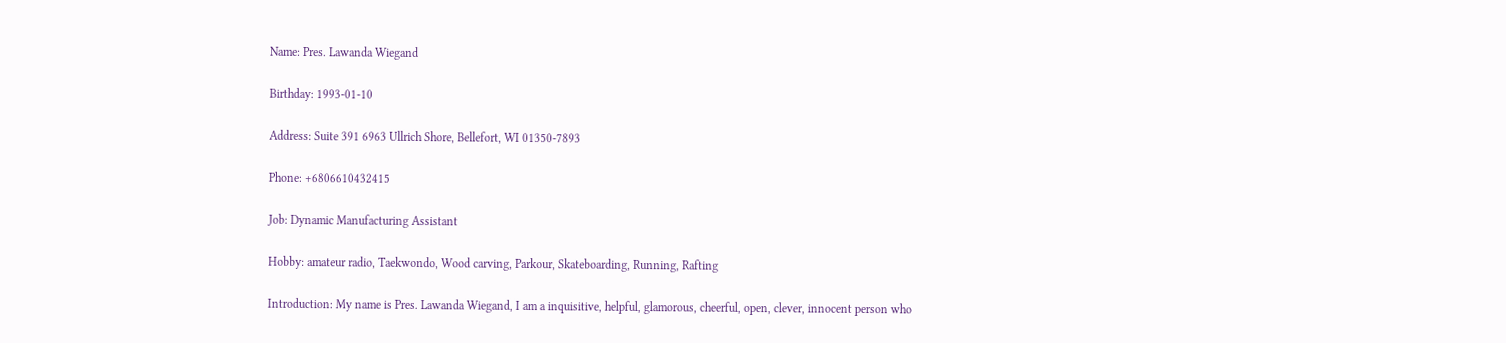Name: Pres. Lawanda Wiegand

Birthday: 1993-01-10

Address: Suite 391 6963 Ullrich Shore, Bellefort, WI 01350-7893

Phone: +6806610432415

Job: Dynamic Manufacturing Assistant

Hobby: amateur radio, Taekwondo, Wood carving, Parkour, Skateboarding, Running, Rafting

Introduction: My name is Pres. Lawanda Wiegand, I am a inquisitive, helpful, glamorous, cheerful, open, clever, innocent person who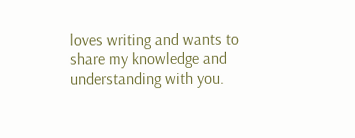loves writing and wants to share my knowledge and understanding with you.